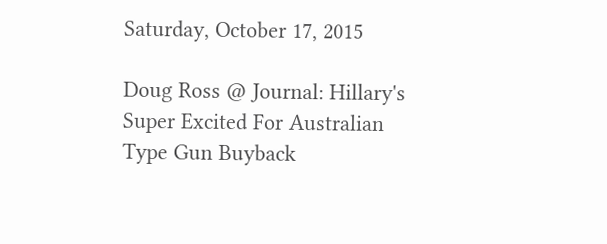Saturday, October 17, 2015

Doug Ross @ Journal: Hillary's Super Excited For Australian Type Gun Buyback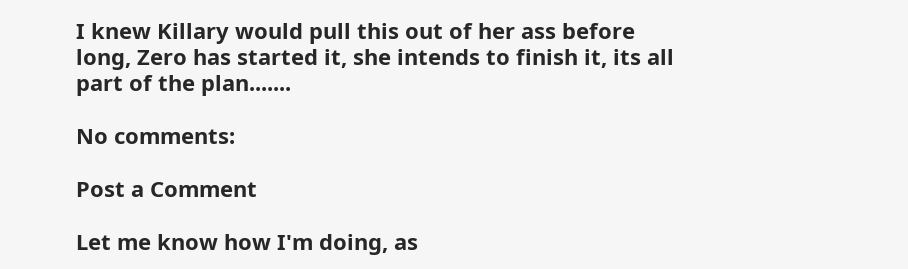I knew Killary would pull this out of her ass before long, Zero has started it, she intends to finish it, its all part of the plan.......

No comments:

Post a Comment

Let me know how I'm doing, as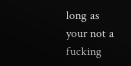long as your not a fucking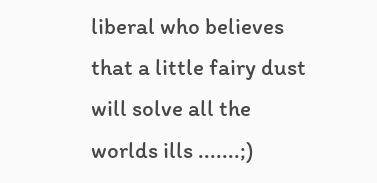liberal who believes that a little fairy dust will solve all the worlds ills .......;)